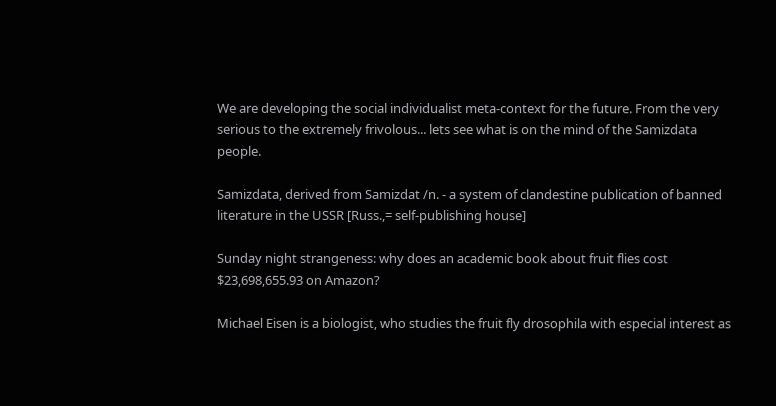We are developing the social individualist meta-context for the future. From the very serious to the extremely frivolous... lets see what is on the mind of the Samizdata people.

Samizdata, derived from Samizdat /n. - a system of clandestine publication of banned literature in the USSR [Russ.,= self-publishing house]

Sunday night strangeness: why does an academic book about fruit flies cost $23,698,655.93 on Amazon?

Michael Eisen is a biologist, who studies the fruit fly drosophila with especial interest as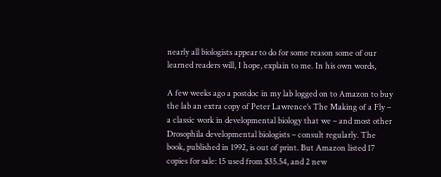nearly all biologists appear to do for some reason some of our learned readers will, I hope, explain to me. In his own words,

A few weeks ago a postdoc in my lab logged on to Amazon to buy the lab an extra copy of Peter Lawrence’s The Making of a Fly – a classic work in developmental biology that we – and most other Drosophila developmental biologists – consult regularly. The book, published in 1992, is out of print. But Amazon listed 17 copies for sale: 15 used from $35.54, and 2 new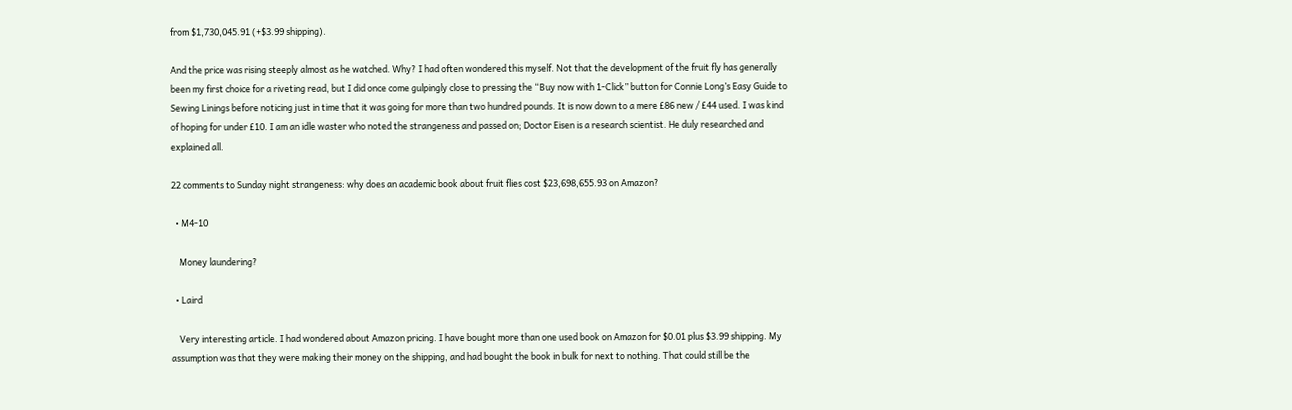from $1,730,045.91 (+$3.99 shipping).

And the price was rising steeply almost as he watched. Why? I had often wondered this myself. Not that the development of the fruit fly has generally been my first choice for a riveting read, but I did once come gulpingly close to pressing the “Buy now with 1-Click” button for Connie Long’s Easy Guide to Sewing Linings before noticing just in time that it was going for more than two hundred pounds. It is now down to a mere £86 new / £44 used. I was kind of hoping for under £10. I am an idle waster who noted the strangeness and passed on; Doctor Eisen is a research scientist. He duly researched and explained all.

22 comments to Sunday night strangeness: why does an academic book about fruit flies cost $23,698,655.93 on Amazon?

  • M4-10

    Money laundering?

  • Laird

    Very interesting article. I had wondered about Amazon pricing. I have bought more than one used book on Amazon for $0.01 plus $3.99 shipping. My assumption was that they were making their money on the shipping, and had bought the book in bulk for next to nothing. That could still be the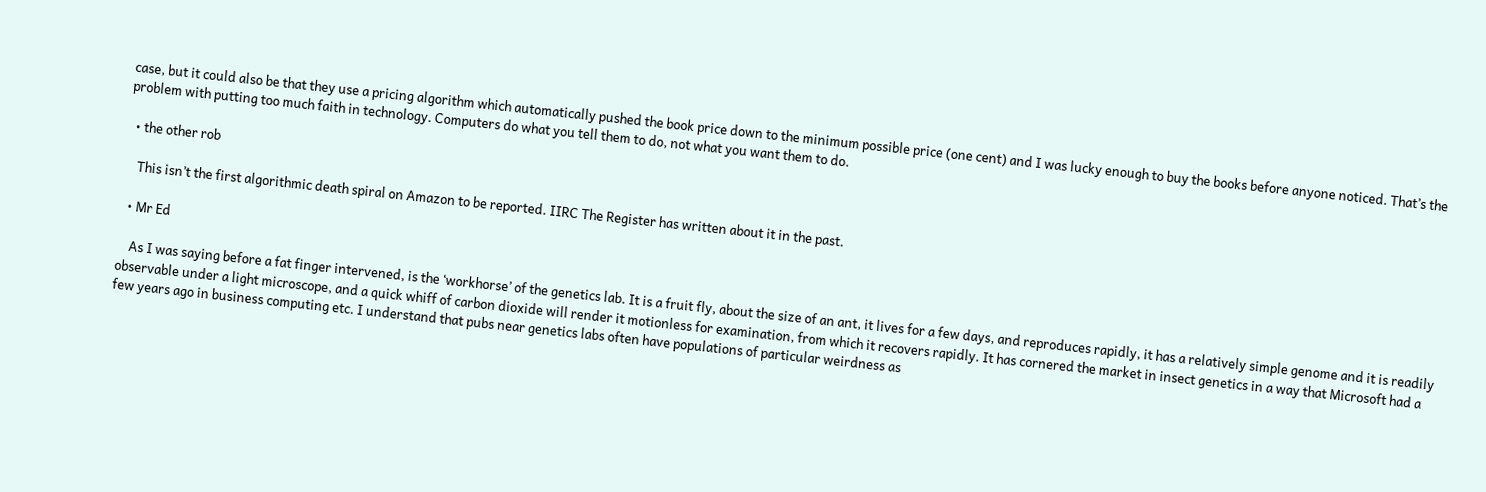case, but it could also be that they use a pricing algorithm which automatically pushed the book price down to the minimum possible price (one cent) and I was lucky enough to buy the books before anyone noticed. That’s the problem with putting too much faith in technology. Computers do what you tell them to do, not what you want them to do.

  • the other rob

    This isn’t the first algorithmic death spiral on Amazon to be reported. IIRC The Register has written about it in the past.

  • Mr Ed

    As I was saying before a fat finger intervened, is the ‘workhorse’ of the genetics lab. It is a fruit fly, about the size of an ant, it lives for a few days, and reproduces rapidly, it has a relatively simple genome and it is readily observable under a light microscope, and a quick whiff of carbon dioxide will render it motionless for examination, from which it recovers rapidly. It has cornered the market in insect genetics in a way that Microsoft had a few years ago in business computing etc. I understand that pubs near genetics labs often have populations of particular weirdness as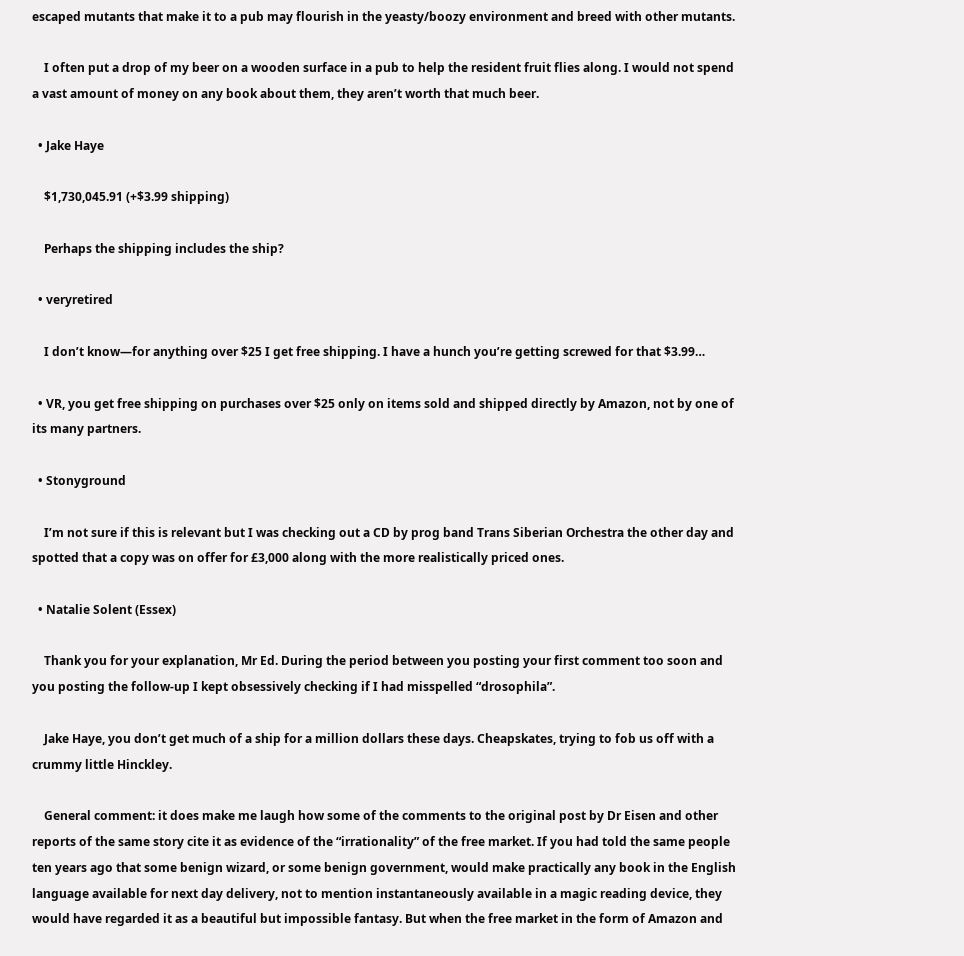escaped mutants that make it to a pub may flourish in the yeasty/boozy environment and breed with other mutants.

    I often put a drop of my beer on a wooden surface in a pub to help the resident fruit flies along. I would not spend a vast amount of money on any book about them, they aren’t worth that much beer.

  • Jake Haye

    $1,730,045.91 (+$3.99 shipping)

    Perhaps the shipping includes the ship?

  • veryretired

    I don’t know—for anything over $25 I get free shipping. I have a hunch you’re getting screwed for that $3.99…

  • VR, you get free shipping on purchases over $25 only on items sold and shipped directly by Amazon, not by one of its many partners.

  • Stonyground

    I’m not sure if this is relevant but I was checking out a CD by prog band Trans Siberian Orchestra the other day and spotted that a copy was on offer for £3,000 along with the more realistically priced ones.

  • Natalie Solent (Essex)

    Thank you for your explanation, Mr Ed. During the period between you posting your first comment too soon and you posting the follow-up I kept obsessively checking if I had misspelled “drosophila”.

    Jake Haye, you don’t get much of a ship for a million dollars these days. Cheapskates, trying to fob us off with a crummy little Hinckley.

    General comment: it does make me laugh how some of the comments to the original post by Dr Eisen and other reports of the same story cite it as evidence of the “irrationality” of the free market. If you had told the same people ten years ago that some benign wizard, or some benign government, would make practically any book in the English language available for next day delivery, not to mention instantaneously available in a magic reading device, they would have regarded it as a beautiful but impossible fantasy. But when the free market in the form of Amazon and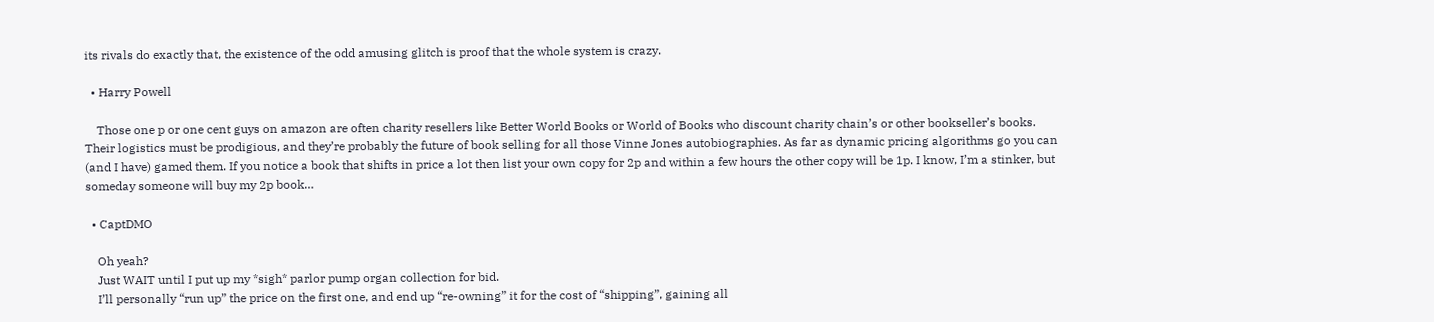its rivals do exactly that, the existence of the odd amusing glitch is proof that the whole system is crazy.

  • Harry Powell

    Those one p or one cent guys on amazon are often charity resellers like Better World Books or World of Books who discount charity chain’s or other bookseller’s books. Their logistics must be prodigious, and they’re probably the future of book selling for all those Vinne Jones autobiographies. As far as dynamic pricing algorithms go you can (and I have) gamed them. If you notice a book that shifts in price a lot then list your own copy for 2p and within a few hours the other copy will be 1p. I know, I’m a stinker, but someday someone will buy my 2p book…

  • CaptDMO

    Oh yeah?
    Just WAIT until I put up my *sigh* parlor pump organ collection for bid.
    I’ll personally “run up” the price on the first one, and end up “re-owning” it for the cost of “shipping”, gaining all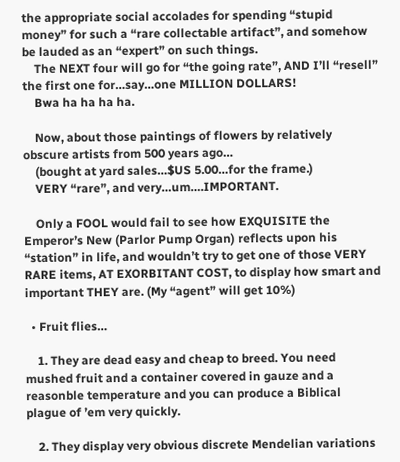the appropriate social accolades for spending “stupid money” for such a “rare collectable artifact”, and somehow be lauded as an “expert” on such things.
    The NEXT four will go for “the going rate”, AND I’ll “resell” the first one for…say…one MILLION DOLLARS!
    Bwa ha ha ha ha.

    Now, about those paintings of flowers by relatively obscure artists from 500 years ago…
    (bought at yard sales…$US 5.00…for the frame.)
    VERY “rare”, and very…um….IMPORTANT.

    Only a FOOL would fail to see how EXQUISITE the Emperor’s New (Parlor Pump Organ) reflects upon his “station” in life, and wouldn’t try to get one of those VERY RARE items, AT EXORBITANT COST, to display how smart and important THEY are. (My “agent” will get 10%)

  • Fruit flies…

    1. They are dead easy and cheap to breed. You need mushed fruit and a container covered in gauze and a reasonble temperature and you can produce a Biblical plague of ’em very quickly.

    2. They display very obvious discrete Mendelian variations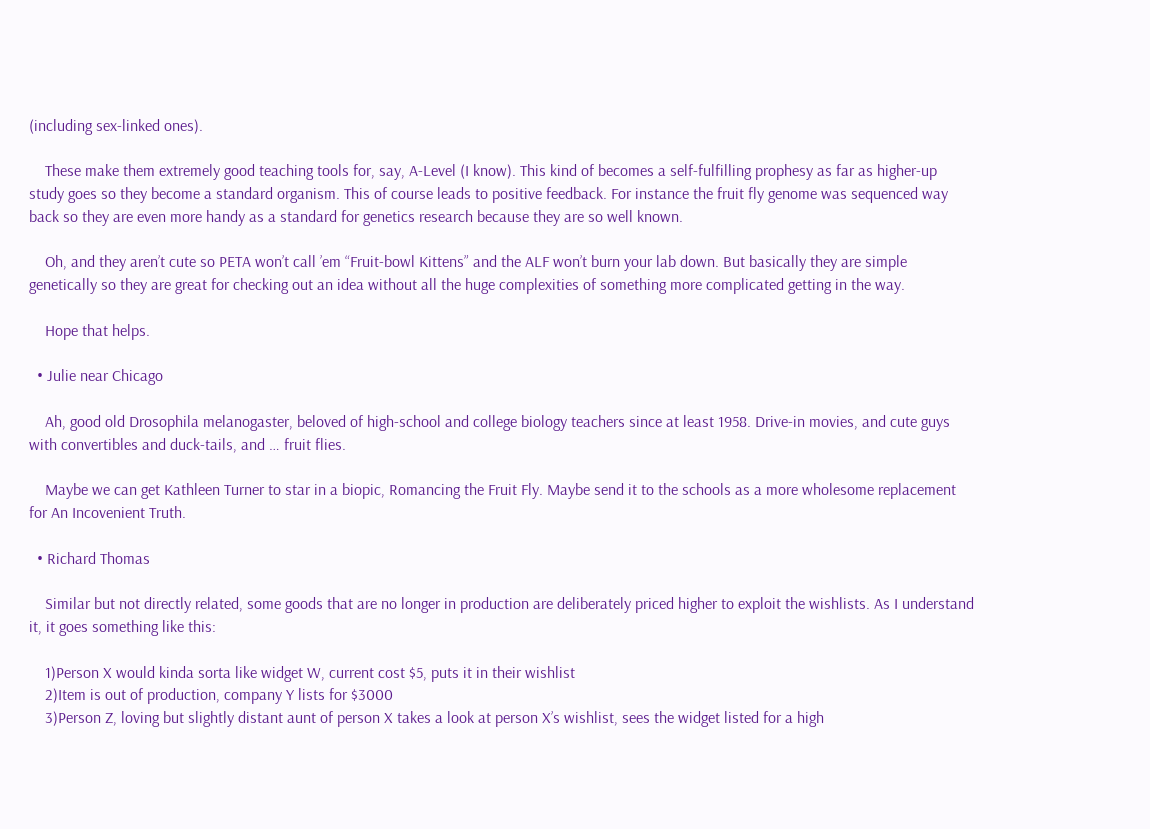(including sex-linked ones).

    These make them extremely good teaching tools for, say, A-Level (I know). This kind of becomes a self-fulfilling prophesy as far as higher-up study goes so they become a standard organism. This of course leads to positive feedback. For instance the fruit fly genome was sequenced way back so they are even more handy as a standard for genetics research because they are so well known.

    Oh, and they aren’t cute so PETA won’t call ’em “Fruit-bowl Kittens” and the ALF won’t burn your lab down. But basically they are simple genetically so they are great for checking out an idea without all the huge complexities of something more complicated getting in the way.

    Hope that helps.

  • Julie near Chicago

    Ah, good old Drosophila melanogaster, beloved of high-school and college biology teachers since at least 1958. Drive-in movies, and cute guys with convertibles and duck-tails, and … fruit flies.

    Maybe we can get Kathleen Turner to star in a biopic, Romancing the Fruit Fly. Maybe send it to the schools as a more wholesome replacement for An Incovenient Truth.

  • Richard Thomas

    Similar but not directly related, some goods that are no longer in production are deliberately priced higher to exploit the wishlists. As I understand it, it goes something like this:

    1)Person X would kinda sorta like widget W, current cost $5, puts it in their wishlist
    2)Item is out of production, company Y lists for $3000
    3)Person Z, loving but slightly distant aunt of person X takes a look at person X’s wishlist, sees the widget listed for a high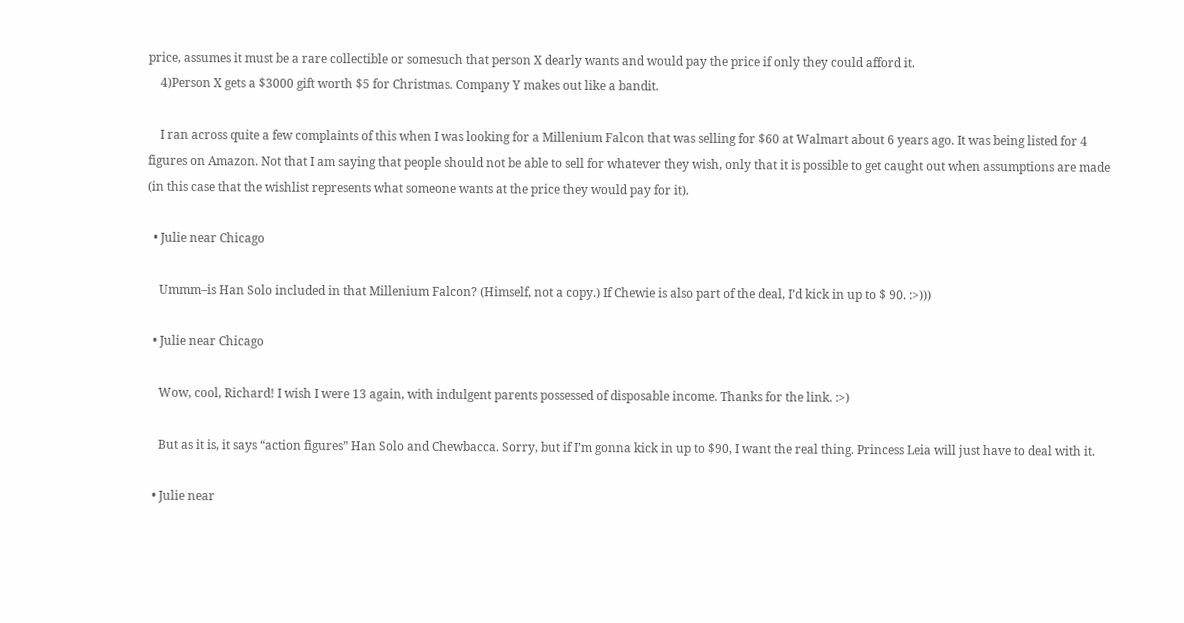price, assumes it must be a rare collectible or somesuch that person X dearly wants and would pay the price if only they could afford it.
    4)Person X gets a $3000 gift worth $5 for Christmas. Company Y makes out like a bandit.

    I ran across quite a few complaints of this when I was looking for a Millenium Falcon that was selling for $60 at Walmart about 6 years ago. It was being listed for 4 figures on Amazon. Not that I am saying that people should not be able to sell for whatever they wish, only that it is possible to get caught out when assumptions are made (in this case that the wishlist represents what someone wants at the price they would pay for it).

  • Julie near Chicago

    Ummm–is Han Solo included in that Millenium Falcon? (Himself, not a copy.) If Chewie is also part of the deal, I’d kick in up to $ 90. :>)))

  • Julie near Chicago

    Wow, cool, Richard! I wish I were 13 again, with indulgent parents possessed of disposable income. Thanks for the link. :>)

    But as it is, it says “action figures” Han Solo and Chewbacca. Sorry, but if I’m gonna kick in up to $90, I want the real thing. Princess Leia will just have to deal with it.

  • Julie near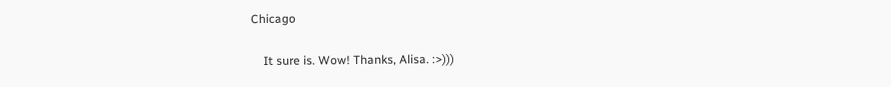Chicago

    It sure is. Wow! Thanks, Alisa. :>)))